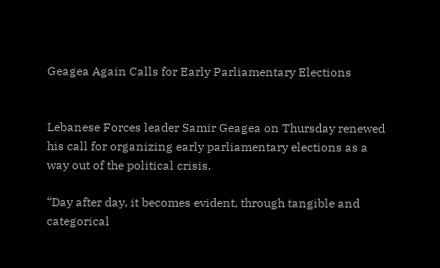Geagea Again Calls for Early Parliamentary Elections


Lebanese Forces leader Samir Geagea on Thursday renewed his call for organizing early parliamentary elections as a way out of the political crisis.

“Day after day, it becomes evident, through tangible and categorical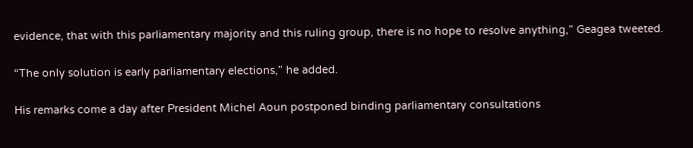evidence, that with this parliamentary majority and this ruling group, there is no hope to resolve anything,” Geagea tweeted.

“The only solution is early parliamentary elections,” he added.

His remarks come a day after President Michel Aoun postponed binding parliamentary consultations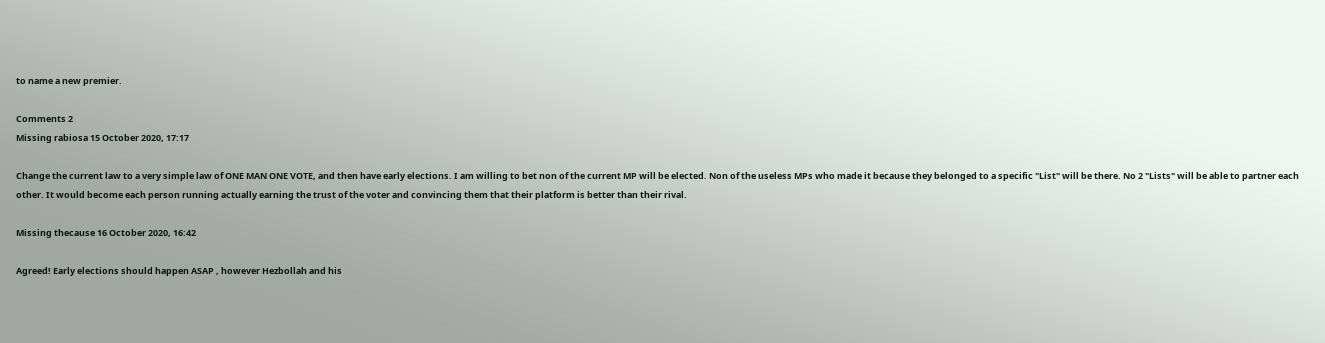to name a new premier.

Comments 2
Missing rabiosa 15 October 2020, 17:17

Change the current law to a very simple law of ONE MAN ONE VOTE, and then have early elections. I am willing to bet non of the current MP will be elected. Non of the useless MPs who made it because they belonged to a specific "List" will be there. No 2 "Lists" will be able to partner each other. It would become each person running actually earning the trust of the voter and convincing them that their platform is better than their rival.

Missing thecause 16 October 2020, 16:42

Agreed! Early elections should happen ASAP , however Hezbollah and his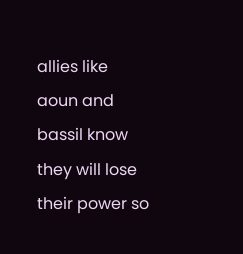allies like aoun and bassil know they will lose their power so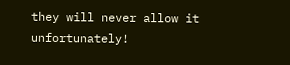they will never allow it unfortunately!